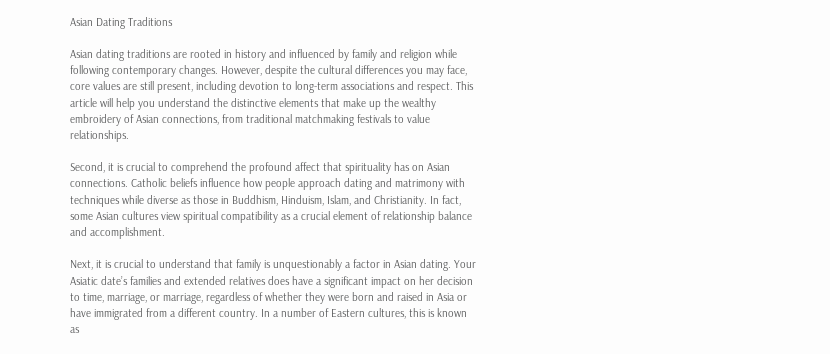Asian Dating Traditions

Asian dating traditions are rooted in history and influenced by family and religion while following contemporary changes. However, despite the cultural differences you may face, core values are still present, including devotion to long-term associations and respect. This article will help you understand the distinctive elements that make up the wealthy embroidery of Asian connections, from traditional matchmaking festivals to value relationships.

Second, it is crucial to comprehend the profound affect that spirituality has on Asian connections. Catholic beliefs influence how people approach dating and matrimony with techniques while diverse as those in Buddhism, Hinduism, Islam, and Christianity. In fact, some Asian cultures view spiritual compatibility as a crucial element of relationship balance and accomplishment.

Next, it is crucial to understand that family is unquestionably a factor in Asian dating. Your Asiatic date’s families and extended relatives does have a significant impact on her decision to time, marriage, or marriage, regardless of whether they were born and raised in Asia or have immigrated from a different country. In a number of Eastern cultures, this is known as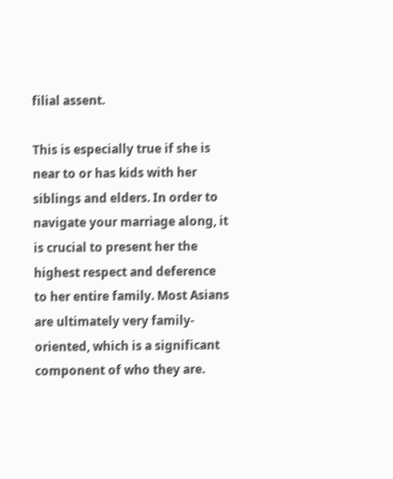filial assent.

This is especially true if she is near to or has kids with her siblings and elders. In order to navigate your marriage along, it is crucial to present her the highest respect and deference to her entire family. Most Asians are ultimately very family-oriented, which is a significant component of who they are.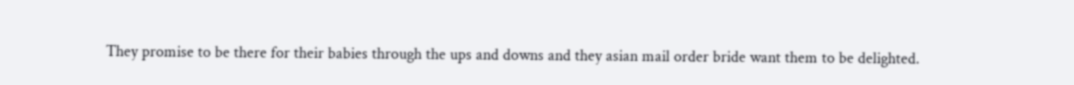They promise to be there for their babies through the ups and downs and they asian mail order bride want them to be delighted.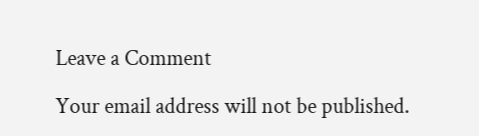Leave a Comment

Your email address will not be published.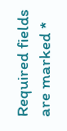Required fields are marked *